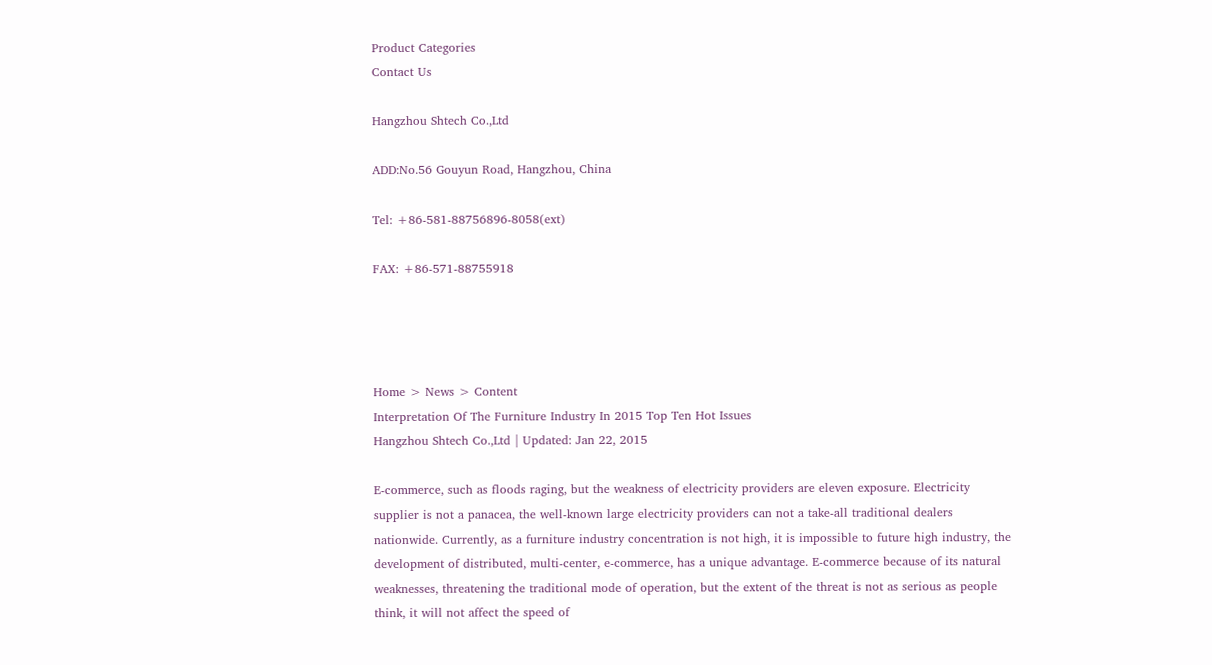Product Categories
Contact Us

Hangzhou Shtech Co.,Ltd

ADD:No.56 Gouyun Road, Hangzhou, China

Tel: +86-581-88756896-8058(ext)

FAX: +86-571-88755918




Home > News > Content
Interpretation Of The Furniture Industry In 2015 Top Ten Hot Issues
Hangzhou Shtech Co.,Ltd | Updated: Jan 22, 2015

E-commerce, such as floods raging, but the weakness of electricity providers are eleven exposure. Electricity supplier is not a panacea, the well-known large electricity providers can not a take-all traditional dealers nationwide. Currently, as a furniture industry concentration is not high, it is impossible to future high industry, the development of distributed, multi-center, e-commerce, has a unique advantage. E-commerce because of its natural weaknesses, threatening the traditional mode of operation, but the extent of the threat is not as serious as people think, it will not affect the speed of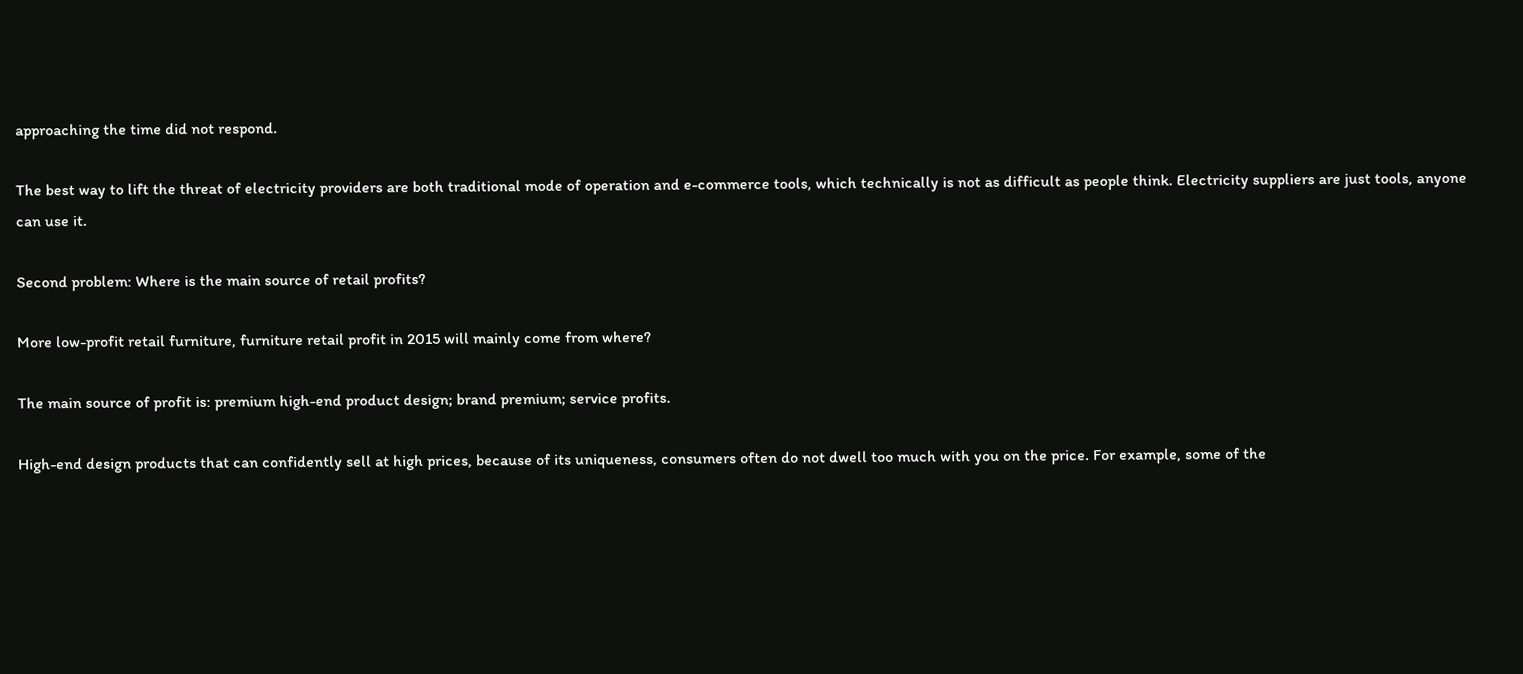approaching the time did not respond.

The best way to lift the threat of electricity providers are both traditional mode of operation and e-commerce tools, which technically is not as difficult as people think. Electricity suppliers are just tools, anyone can use it.

Second problem: Where is the main source of retail profits?

More low-profit retail furniture, furniture retail profit in 2015 will mainly come from where?

The main source of profit is: premium high-end product design; brand premium; service profits.

High-end design products that can confidently sell at high prices, because of its uniqueness, consumers often do not dwell too much with you on the price. For example, some of the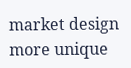market design more unique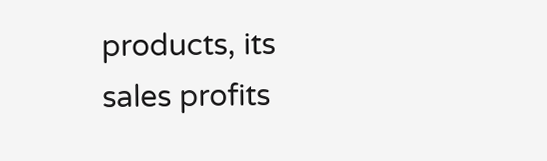products, its sales profits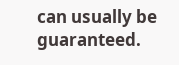can usually be guaranteed.